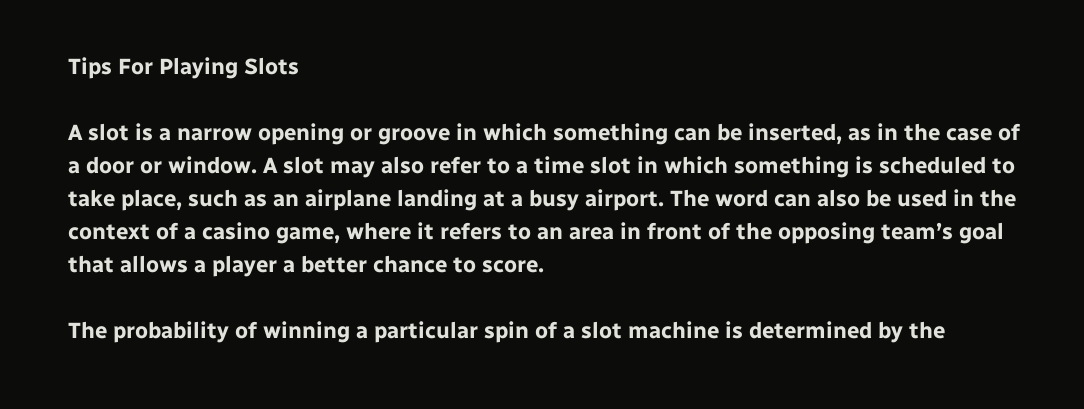Tips For Playing Slots

A slot is a narrow opening or groove in which something can be inserted, as in the case of a door or window. A slot may also refer to a time slot in which something is scheduled to take place, such as an airplane landing at a busy airport. The word can also be used in the context of a casino game, where it refers to an area in front of the opposing team’s goal that allows a player a better chance to score.

The probability of winning a particular spin of a slot machine is determined by the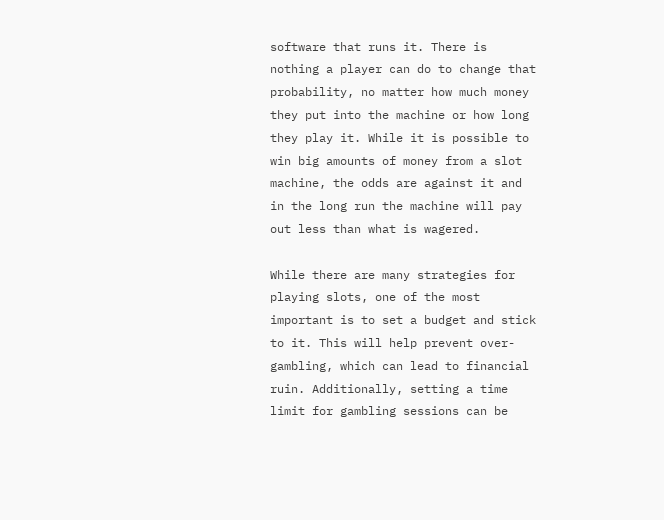software that runs it. There is nothing a player can do to change that probability, no matter how much money they put into the machine or how long they play it. While it is possible to win big amounts of money from a slot machine, the odds are against it and in the long run the machine will pay out less than what is wagered.

While there are many strategies for playing slots, one of the most important is to set a budget and stick to it. This will help prevent over-gambling, which can lead to financial ruin. Additionally, setting a time limit for gambling sessions can be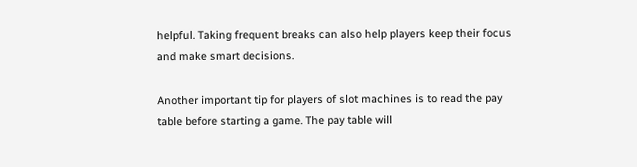helpful. Taking frequent breaks can also help players keep their focus and make smart decisions.

Another important tip for players of slot machines is to read the pay table before starting a game. The pay table will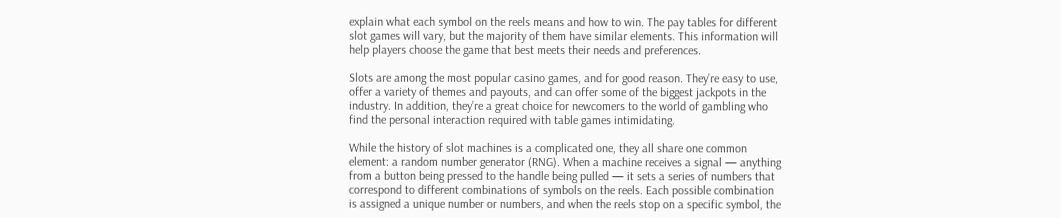explain what each symbol on the reels means and how to win. The pay tables for different slot games will vary, but the majority of them have similar elements. This information will help players choose the game that best meets their needs and preferences.

Slots are among the most popular casino games, and for good reason. They’re easy to use, offer a variety of themes and payouts, and can offer some of the biggest jackpots in the industry. In addition, they’re a great choice for newcomers to the world of gambling who find the personal interaction required with table games intimidating.

While the history of slot machines is a complicated one, they all share one common element: a random number generator (RNG). When a machine receives a signal — anything from a button being pressed to the handle being pulled — it sets a series of numbers that correspond to different combinations of symbols on the reels. Each possible combination is assigned a unique number or numbers, and when the reels stop on a specific symbol, the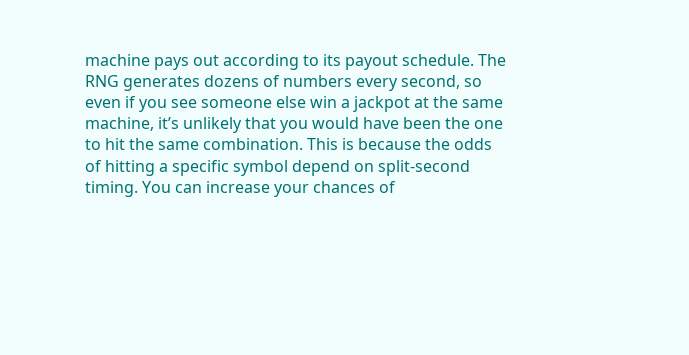machine pays out according to its payout schedule. The RNG generates dozens of numbers every second, so even if you see someone else win a jackpot at the same machine, it’s unlikely that you would have been the one to hit the same combination. This is because the odds of hitting a specific symbol depend on split-second timing. You can increase your chances of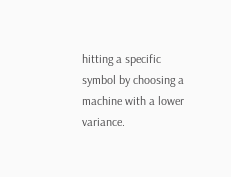hitting a specific symbol by choosing a machine with a lower variance.